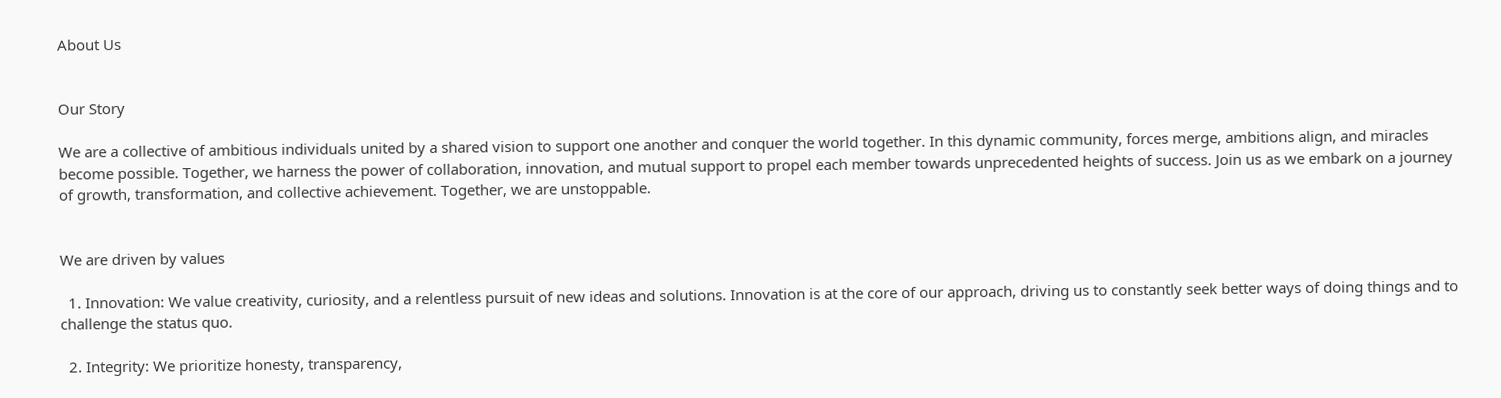About Us


Our Story

We are a collective of ambitious individuals united by a shared vision to support one another and conquer the world together. In this dynamic community, forces merge, ambitions align, and miracles become possible. Together, we harness the power of collaboration, innovation, and mutual support to propel each member towards unprecedented heights of success. Join us as we embark on a journey of growth, transformation, and collective achievement. Together, we are unstoppable.


We are driven by values

  1. Innovation: We value creativity, curiosity, and a relentless pursuit of new ideas and solutions. Innovation is at the core of our approach, driving us to constantly seek better ways of doing things and to challenge the status quo.

  2. Integrity: We prioritize honesty, transparency,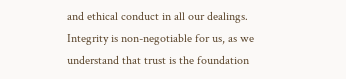and ethical conduct in all our dealings. Integrity is non-negotiable for us, as we understand that trust is the foundation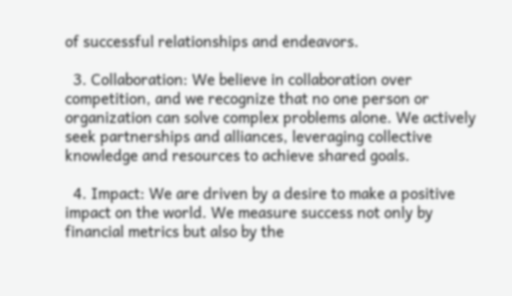of successful relationships and endeavors.

  3. Collaboration: We believe in collaboration over competition, and we recognize that no one person or organization can solve complex problems alone. We actively seek partnerships and alliances, leveraging collective knowledge and resources to achieve shared goals.

  4. Impact: We are driven by a desire to make a positive impact on the world. We measure success not only by financial metrics but also by the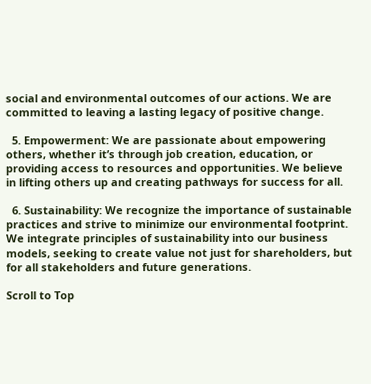social and environmental outcomes of our actions. We are committed to leaving a lasting legacy of positive change.

  5. Empowerment: We are passionate about empowering others, whether it’s through job creation, education, or providing access to resources and opportunities. We believe in lifting others up and creating pathways for success for all.

  6. Sustainability: We recognize the importance of sustainable practices and strive to minimize our environmental footprint. We integrate principles of sustainability into our business models, seeking to create value not just for shareholders, but for all stakeholders and future generations.

Scroll to Top